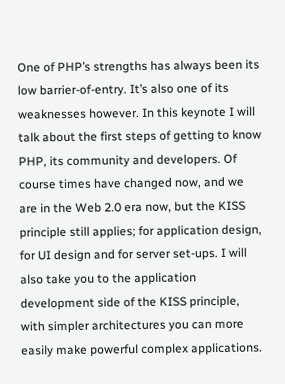One of PHP’s strengths has always been its low barrier-of-entry. It’s also one of its weaknesses however. In this keynote I will talk about the first steps of getting to know PHP, its community and developers. Of course times have changed now, and we are in the Web 2.0 era now, but the KISS principle still applies; for application design, for UI design and for server set-ups. I will also take you to the application development side of the KISS principle, with simpler architectures you can more easily make powerful complex applications.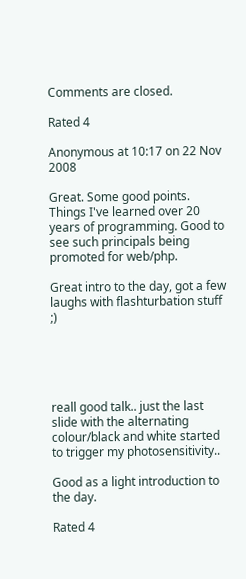Comments are closed.

Rated 4

Anonymous at 10:17 on 22 Nov 2008

Great. Some good points. Things I've learned over 20 years of programming. Good to see such principals being promoted for web/php.

Great intro to the day, got a few laughs with flashturbation stuff ;)





reall good talk.. just the last slide with the alternating colour/black and white started to trigger my photosensitivity..

Good as a light introduction to the day.

Rated 4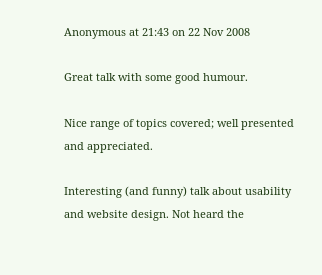Anonymous at 21:43 on 22 Nov 2008

Great talk with some good humour.

Nice range of topics covered; well presented and appreciated.

Interesting (and funny) talk about usability and website design. Not heard the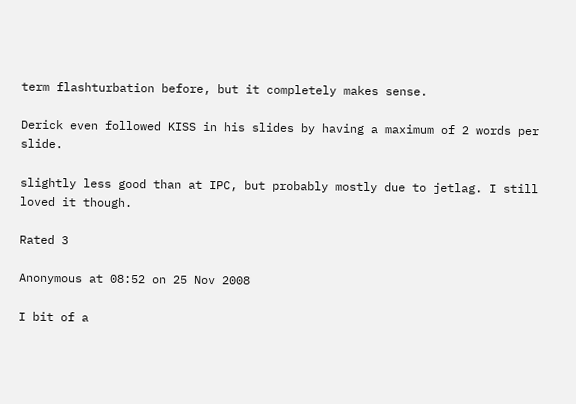term flashturbation before, but it completely makes sense.

Derick even followed KISS in his slides by having a maximum of 2 words per slide.

slightly less good than at IPC, but probably mostly due to jetlag. I still loved it though.

Rated 3

Anonymous at 08:52 on 25 Nov 2008

I bit of a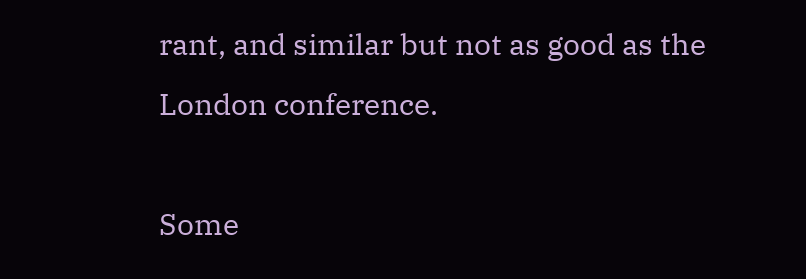rant, and similar but not as good as the London conference.

Some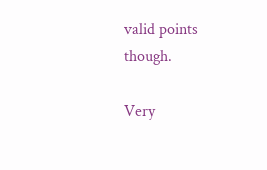valid points though.

Very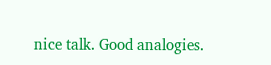nice talk. Good analogies.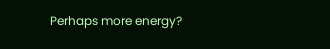Perhaps more energy?